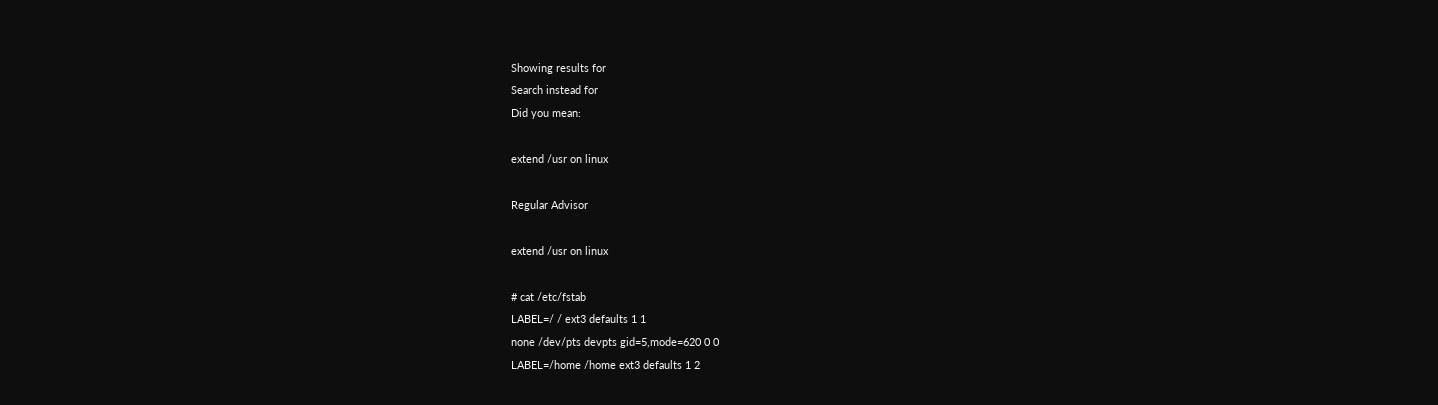Showing results for
Search instead for
Did you mean:

extend /usr on linux

Regular Advisor

extend /usr on linux

# cat /etc/fstab
LABEL=/ / ext3 defaults 1 1
none /dev/pts devpts gid=5,mode=620 0 0
LABEL=/home /home ext3 defaults 1 2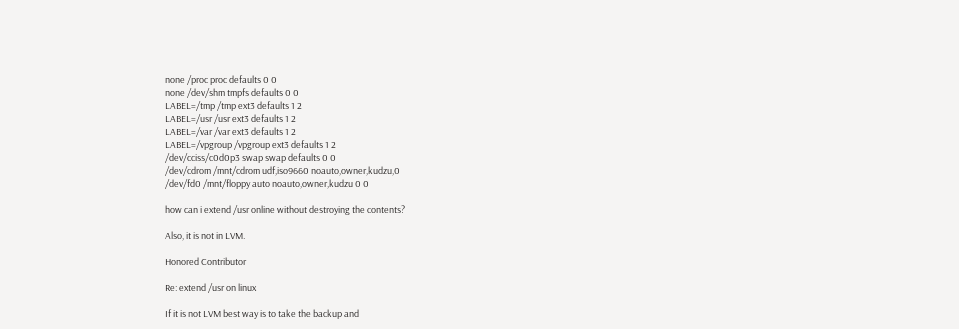none /proc proc defaults 0 0
none /dev/shm tmpfs defaults 0 0
LABEL=/tmp /tmp ext3 defaults 1 2
LABEL=/usr /usr ext3 defaults 1 2
LABEL=/var /var ext3 defaults 1 2
LABEL=/vpgroup /vpgroup ext3 defaults 1 2
/dev/cciss/c0d0p3 swap swap defaults 0 0
/dev/cdrom /mnt/cdrom udf,iso9660 noauto,owner,kudzu,0
/dev/fd0 /mnt/floppy auto noauto,owner,kudzu 0 0

how can i extend /usr online without destroying the contents?

Also, it is not in LVM.

Honored Contributor

Re: extend /usr on linux

If it is not LVM best way is to take the backup and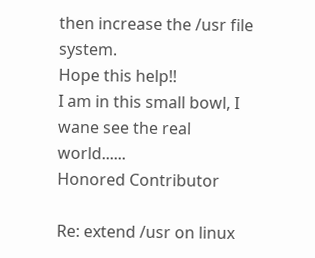then increase the /usr file system.
Hope this help!!
I am in this small bowl, I wane see the real world......
Honored Contributor

Re: extend /usr on linux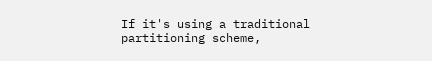If it's using a traditional partitioning scheme,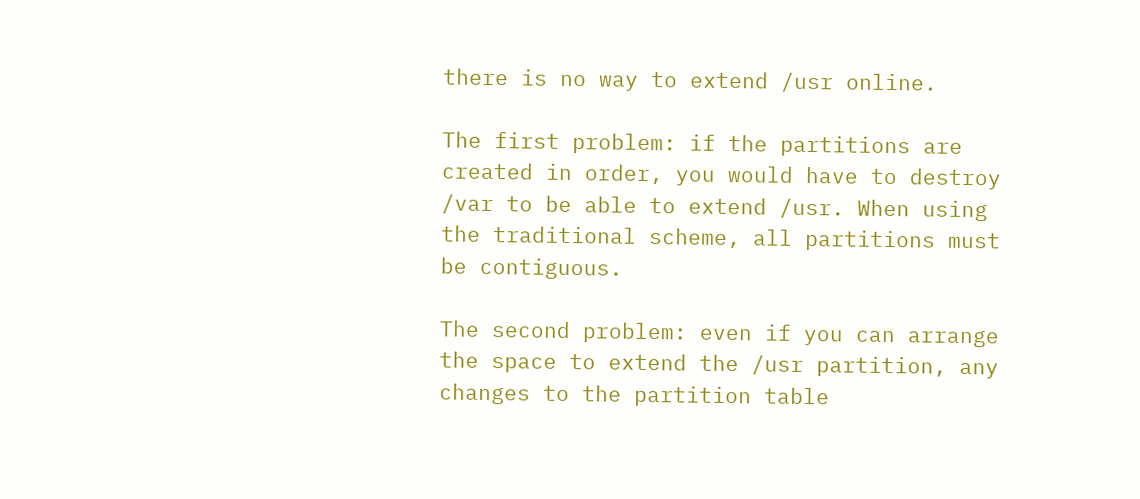there is no way to extend /usr online.

The first problem: if the partitions are created in order, you would have to destroy /var to be able to extend /usr. When using the traditional scheme, all partitions must be contiguous.

The second problem: even if you can arrange the space to extend the /usr partition, any changes to the partition table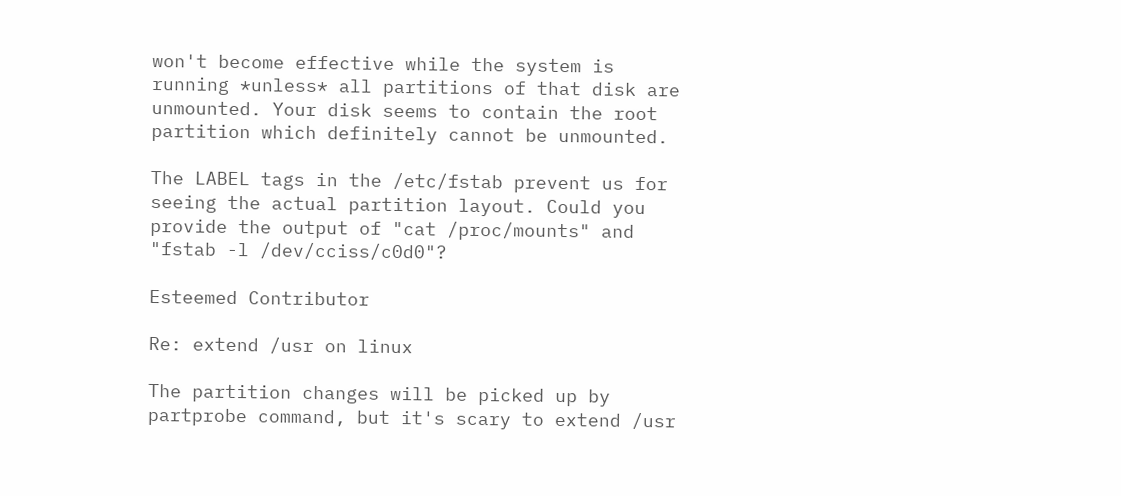won't become effective while the system is running *unless* all partitions of that disk are unmounted. Your disk seems to contain the root partition which definitely cannot be unmounted.

The LABEL tags in the /etc/fstab prevent us for seeing the actual partition layout. Could you provide the output of "cat /proc/mounts" and "fstab -l /dev/cciss/c0d0"?

Esteemed Contributor

Re: extend /usr on linux

The partition changes will be picked up by partprobe command, but it's scary to extend /usr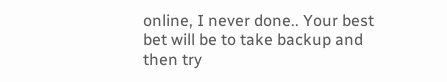online, I never done.. Your best bet will be to take backup and then try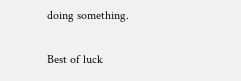doing something.

Best of luck